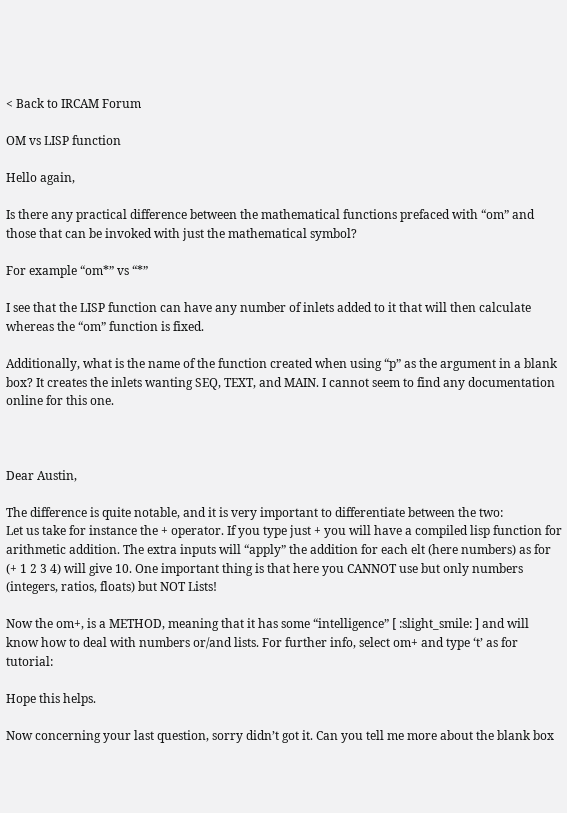< Back to IRCAM Forum

OM vs LISP function

Hello again,

Is there any practical difference between the mathematical functions prefaced with “om” and those that can be invoked with just the mathematical symbol?

For example “om*” vs “*”

I see that the LISP function can have any number of inlets added to it that will then calculate whereas the “om” function is fixed.

Additionally, what is the name of the function created when using “p” as the argument in a blank box? It creates the inlets wanting SEQ, TEXT, and MAIN. I cannot seem to find any documentation online for this one.



Dear Austin,

The difference is quite notable, and it is very important to differentiate between the two:
Let us take for instance the + operator. If you type just + you will have a compiled lisp function for arithmetic addition. The extra inputs will “apply” the addition for each elt (here numbers) as for (+ 1 2 3 4) will give 10. One important thing is that here you CANNOT use but only numbers (integers, ratios, floats) but NOT Lists!

Now the om+, is a METHOD, meaning that it has some “intelligence” [ :slight_smile: ] and will know how to deal with numbers or/and lists. For further info, select om+ and type ‘t’ as for tutorial:

Hope this helps.

Now concerning your last question, sorry didn’t got it. Can you tell me more about the blank box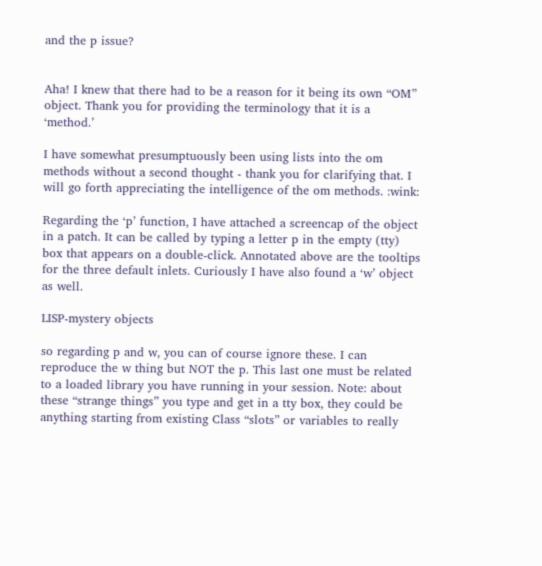and the p issue?


Aha! I knew that there had to be a reason for it being its own “OM” object. Thank you for providing the terminology that it is a ‘method.’

I have somewhat presumptuously been using lists into the om methods without a second thought - thank you for clarifying that. I will go forth appreciating the intelligence of the om methods. :wink:

Regarding the ‘p’ function, I have attached a screencap of the object in a patch. It can be called by typing a letter p in the empty (tty) box that appears on a double-click. Annotated above are the tooltips for the three default inlets. Curiously I have also found a ‘w’ object as well.

LISP-mystery objects

so regarding p and w, you can of course ignore these. I can reproduce the w thing but NOT the p. This last one must be related to a loaded library you have running in your session. Note: about these “strange things” you type and get in a tty box, they could be anything starting from existing Class “slots” or variables to really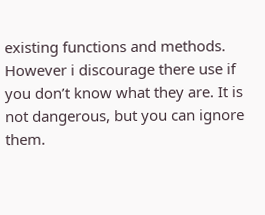existing functions and methods. However i discourage there use if you don’t know what they are. It is not dangerous, but you can ignore them.